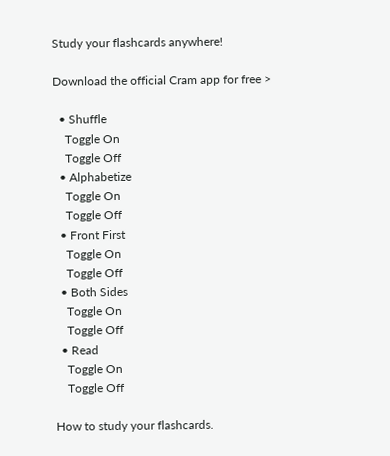Study your flashcards anywhere!

Download the official Cram app for free >

  • Shuffle
    Toggle On
    Toggle Off
  • Alphabetize
    Toggle On
    Toggle Off
  • Front First
    Toggle On
    Toggle Off
  • Both Sides
    Toggle On
    Toggle Off
  • Read
    Toggle On
    Toggle Off

How to study your flashcards.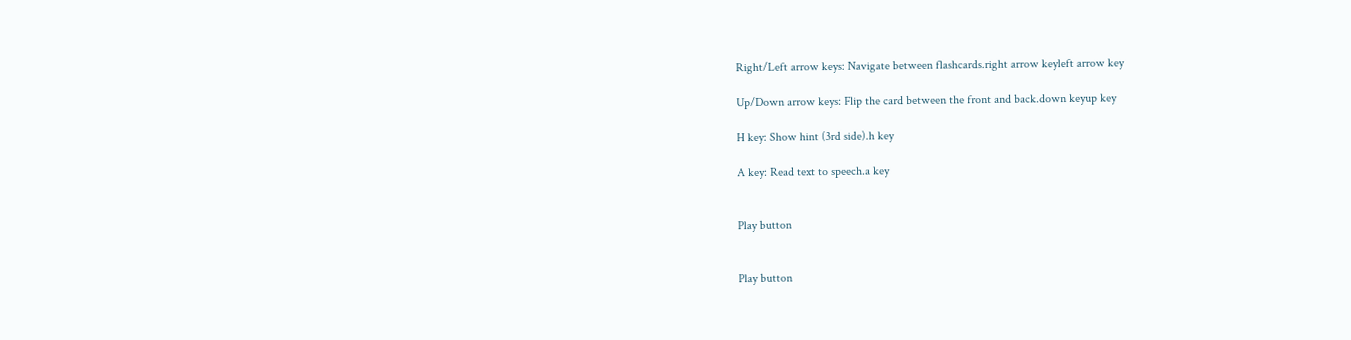Right/Left arrow keys: Navigate between flashcards.right arrow keyleft arrow key

Up/Down arrow keys: Flip the card between the front and back.down keyup key

H key: Show hint (3rd side).h key

A key: Read text to speech.a key


Play button


Play button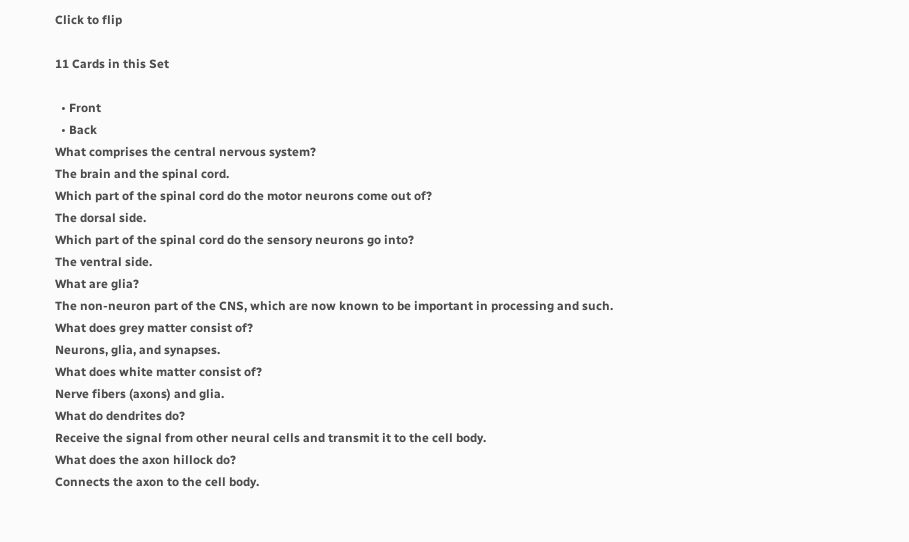Click to flip

11 Cards in this Set

  • Front
  • Back
What comprises the central nervous system?
The brain and the spinal cord.
Which part of the spinal cord do the motor neurons come out of?
The dorsal side.
Which part of the spinal cord do the sensory neurons go into?
The ventral side.
What are glia?
The non-neuron part of the CNS, which are now known to be important in processing and such.
What does grey matter consist of?
Neurons, glia, and synapses.
What does white matter consist of?
Nerve fibers (axons) and glia.
What do dendrites do?
Receive the signal from other neural cells and transmit it to the cell body.
What does the axon hillock do?
Connects the axon to the cell body.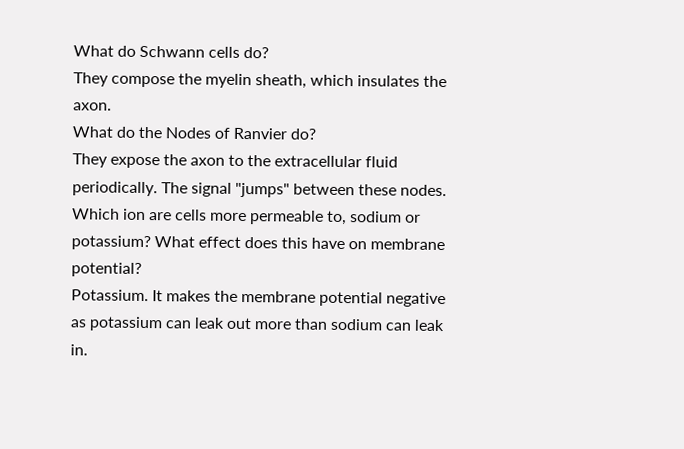What do Schwann cells do?
They compose the myelin sheath, which insulates the axon.
What do the Nodes of Ranvier do?
They expose the axon to the extracellular fluid periodically. The signal "jumps" between these nodes.
Which ion are cells more permeable to, sodium or potassium? What effect does this have on membrane potential?
Potassium. It makes the membrane potential negative as potassium can leak out more than sodium can leak in.